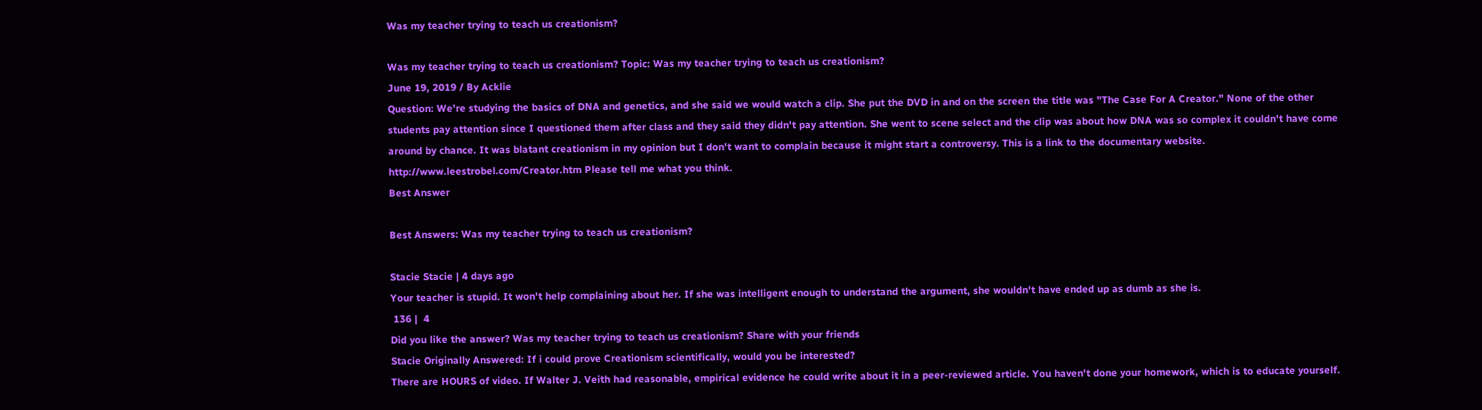Was my teacher trying to teach us creationism?

Was my teacher trying to teach us creationism? Topic: Was my teacher trying to teach us creationism?
June 19, 2019 / By Acklie
Question: We're studying the basics of DNA and genetics, and she said we would watch a clip. She put the DVD in and on the screen the title was "The Case For A Creator." None of the other students pay attention since I questioned them after class and they said they didn't pay attention. She went to scene select and the clip was about how DNA was so complex it couldn't have come around by chance. It was blatant creationism in my opinion but I don't want to complain because it might start a controversy. This is a link to the documentary website. http://www.leestrobel.com/Creator.htm Please tell me what you think.
Best Answer

Best Answers: Was my teacher trying to teach us creationism?

Stacie Stacie | 4 days ago
Your teacher is stupid. It won't help complaining about her. If she was intelligent enough to understand the argument, she wouldn't have ended up as dumb as she is.
 136 |  4
Did you like the answer? Was my teacher trying to teach us creationism? Share with your friends
Stacie Originally Answered: If i could prove Creationism scientifically, would you be interested?
There are HOURS of video. If Walter J. Veith had reasonable, empirical evidence he could write about it in a peer-reviewed article. You haven't done your homework, which is to educate yourself.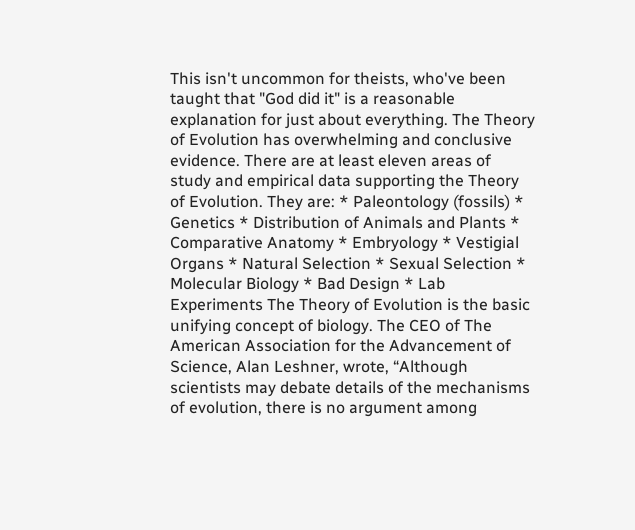This isn't uncommon for theists, who've been taught that "God did it" is a reasonable explanation for just about everything. The Theory of Evolution has overwhelming and conclusive evidence. There are at least eleven areas of study and empirical data supporting the Theory of Evolution. They are: * Paleontology (fossils) * Genetics * Distribution of Animals and Plants * Comparative Anatomy * Embryology * Vestigial Organs * Natural Selection * Sexual Selection * Molecular Biology * Bad Design * Lab Experiments The Theory of Evolution is the basic unifying concept of biology. The CEO of The American Association for the Advancement of Science, Alan Leshner, wrote, “Although scientists may debate details of the mechanisms of evolution, there is no argument among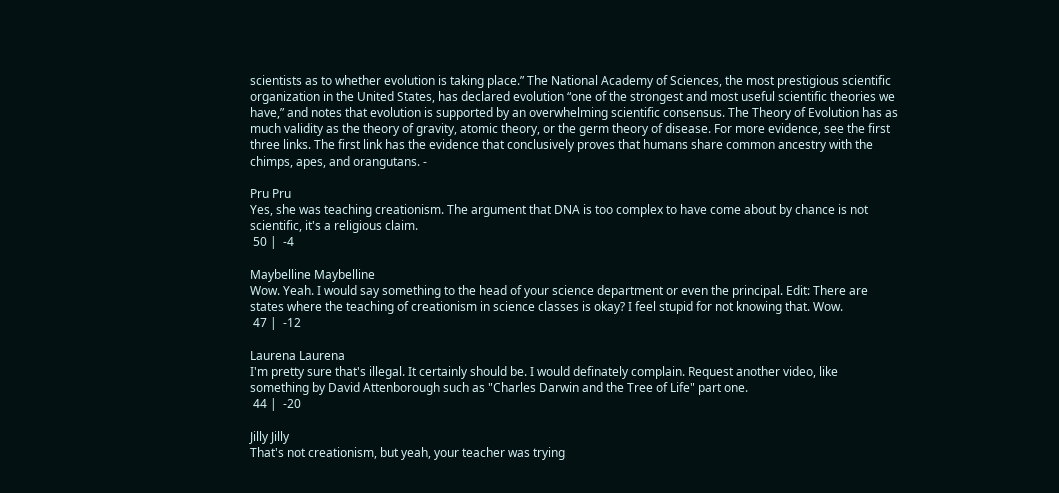scientists as to whether evolution is taking place.” The National Academy of Sciences, the most prestigious scientific organization in the United States, has declared evolution “one of the strongest and most useful scientific theories we have,” and notes that evolution is supported by an overwhelming scientific consensus. The Theory of Evolution has as much validity as the theory of gravity, atomic theory, or the germ theory of disease. For more evidence, see the first three links. The first link has the evidence that conclusively proves that humans share common ancestry with the chimps, apes, and orangutans. -

Pru Pru
Yes, she was teaching creationism. The argument that DNA is too complex to have come about by chance is not scientific, it's a religious claim.
 50 |  -4

Maybelline Maybelline
Wow. Yeah. I would say something to the head of your science department or even the principal. Edit: There are states where the teaching of creationism in science classes is okay? I feel stupid for not knowing that. Wow.
 47 |  -12

Laurena Laurena
I'm pretty sure that's illegal. It certainly should be. I would definately complain. Request another video, like something by David Attenborough such as "Charles Darwin and the Tree of Life" part one.
 44 |  -20

Jilly Jilly
That's not creationism, but yeah, your teacher was trying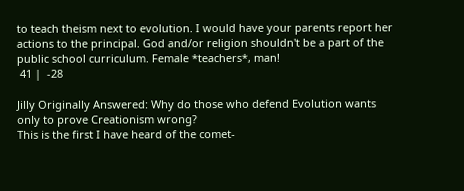to teach theism next to evolution. I would have your parents report her actions to the principal. God and/or religion shouldn't be a part of the public school curriculum. Female *teachers*, man!
 41 |  -28

Jilly Originally Answered: Why do those who defend Evolution wants only to prove Creationism wrong?
This is the first I have heard of the comet-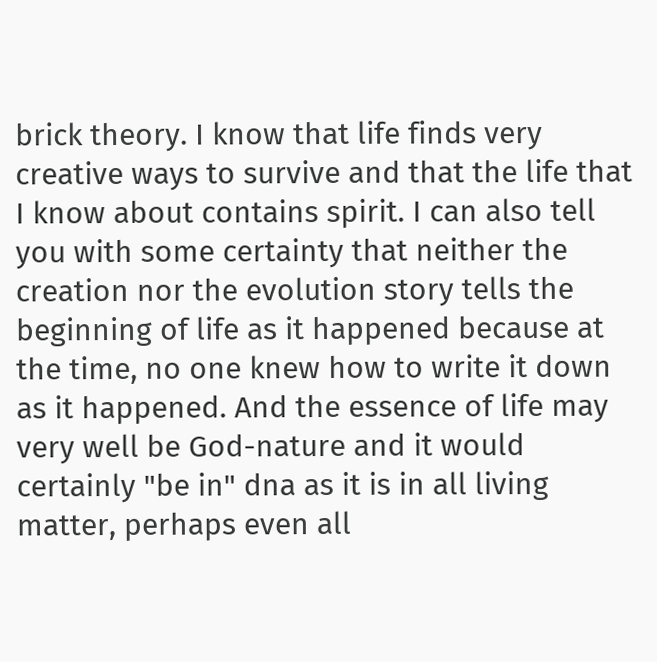brick theory. I know that life finds very creative ways to survive and that the life that I know about contains spirit. I can also tell you with some certainty that neither the creation nor the evolution story tells the beginning of life as it happened because at the time, no one knew how to write it down as it happened. And the essence of life may very well be God-nature and it would certainly "be in" dna as it is in all living matter, perhaps even all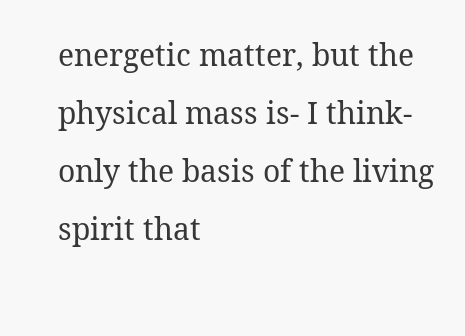energetic matter, but the physical mass is- I think- only the basis of the living spirit that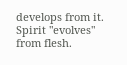develops from it. Spirit "evolves" from flesh.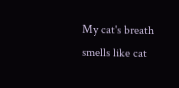My cat's breath smells like cat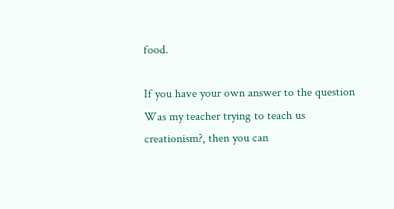food.

If you have your own answer to the question Was my teacher trying to teach us creationism?, then you can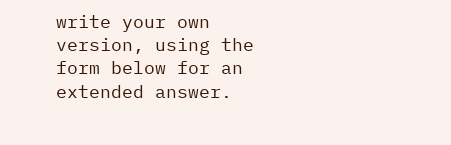write your own version, using the form below for an extended answer.